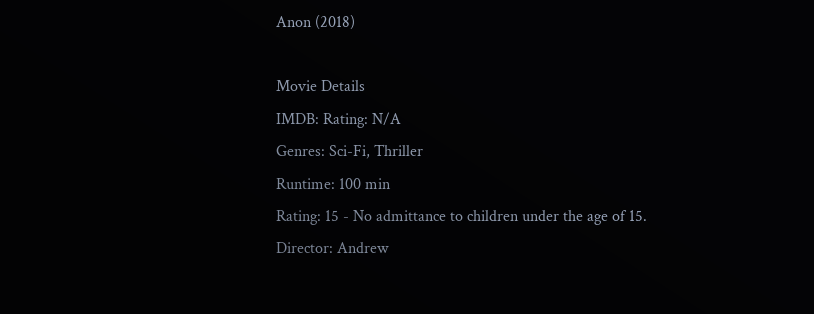Anon (2018)

Movie Details
IMDB: Rating: N/A
Genres: Sci-Fi, Thriller
Runtime: 100 min
Rating: 15 - No admittance to children under the age of 15.
Director: Andrew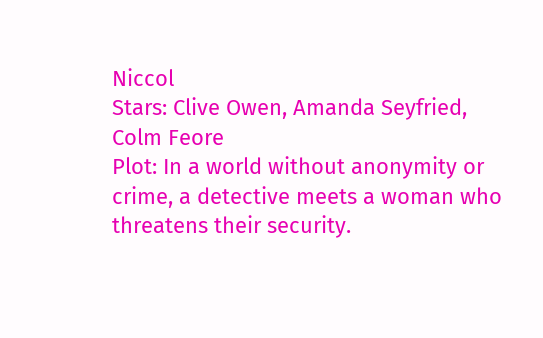Niccol
Stars: Clive Owen, Amanda Seyfried, Colm Feore
Plot: In a world without anonymity or crime, a detective meets a woman who threatens their security.